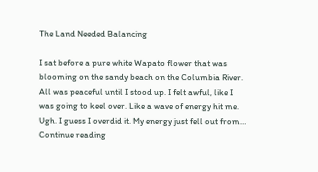The Land Needed Balancing

I sat before a pure white Wapato flower that was blooming on the sandy beach on the Columbia River. All was peaceful until I stood up. I felt awful, like I was going to keel over. Like a wave of energy hit me. Ugh. I guess I overdid it. My energy just fell out from… Continue reading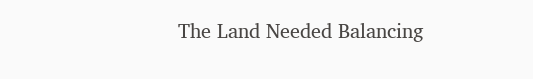The Land Needed Balancing